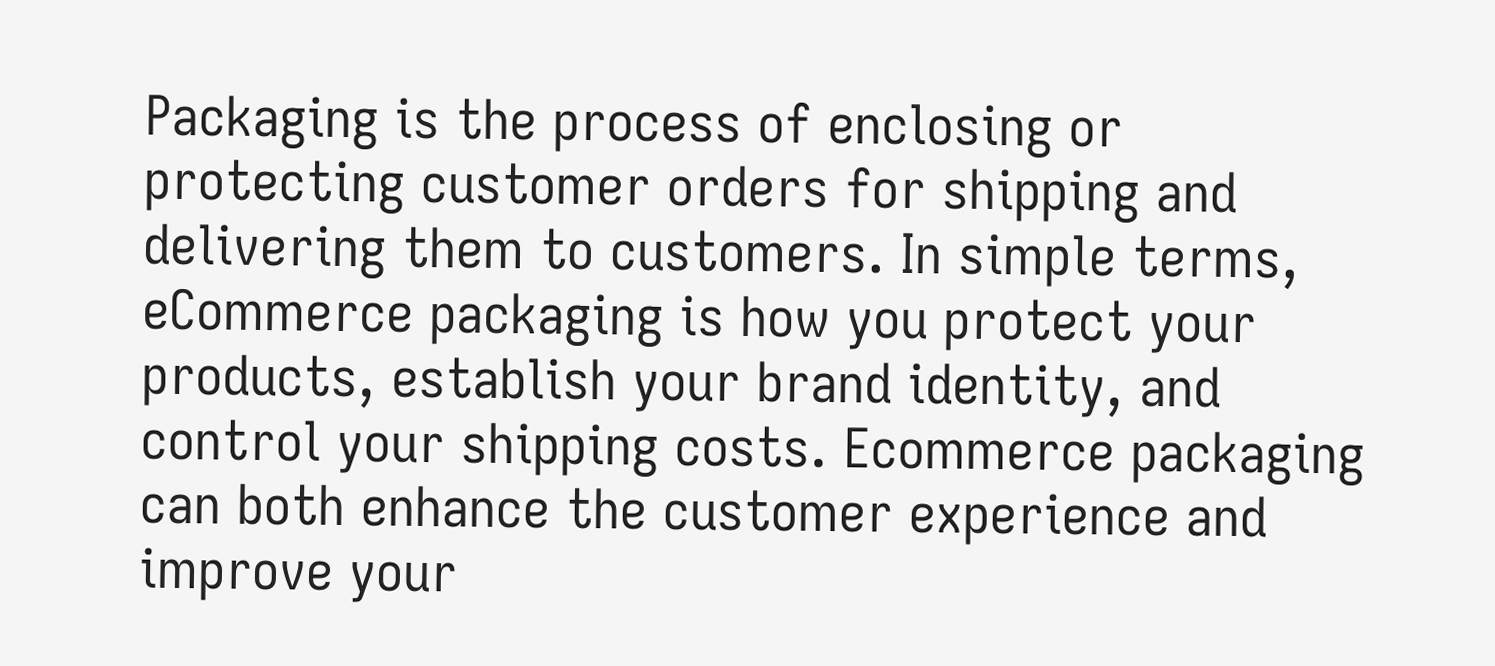Packaging is the process of enclosing or protecting customer orders for shipping and delivering them to customers. In simple terms, eCommerce packaging is how you protect your products, establish your brand identity, and control your shipping costs. Ecommerce packaging can both enhance the customer experience and improve your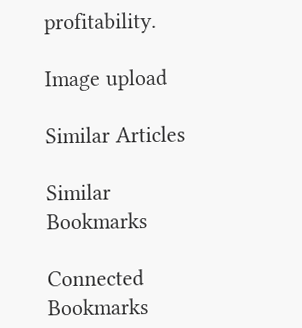profitability.

Image upload

Similar Articles

Similar Bookmarks

Connected Bookmarks